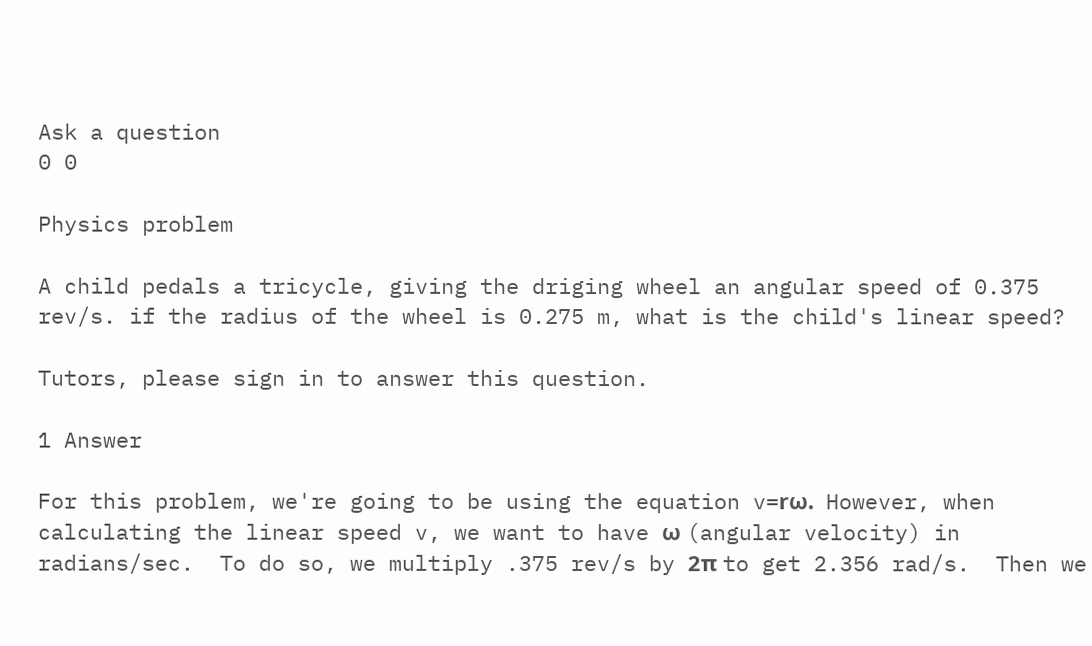Ask a question
0 0

Physics problem

A child pedals a tricycle, giving the driging wheel an angular speed of 0.375 rev/s. if the radius of the wheel is 0.275 m, what is the child's linear speed?

Tutors, please sign in to answer this question.

1 Answer

For this problem, we're going to be using the equation v=rω.  However, when calculating the linear speed v, we want to have ω (angular velocity) in radians/sec.  To do so, we multiply .375 rev/s by 2π to get 2.356 rad/s.  Then we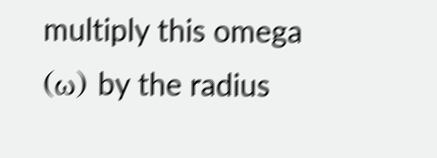multiply this omega (ω) by the radius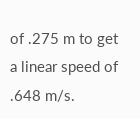of .275 m to get a linear speed of .648 m/s.